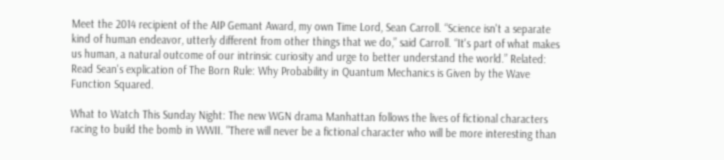Meet the 2014 recipient of the AIP Gemant Award, my own Time Lord, Sean Carroll. “Science isn't a separate kind of human endeavor, utterly different from other things that we do,” said Carroll. “It's part of what makes us human, a natural outcome of our intrinsic curiosity and urge to better understand the world.” Related: Read Sean's explication of The Born Rule: Why Probability in Quantum Mechanics is Given by the Wave Function Squared.

What to Watch This Sunday Night: The new WGN drama Manhattan follows the lives of fictional characters racing to build the bomb in WWII. "There will never be a fictional character who will be more interesting than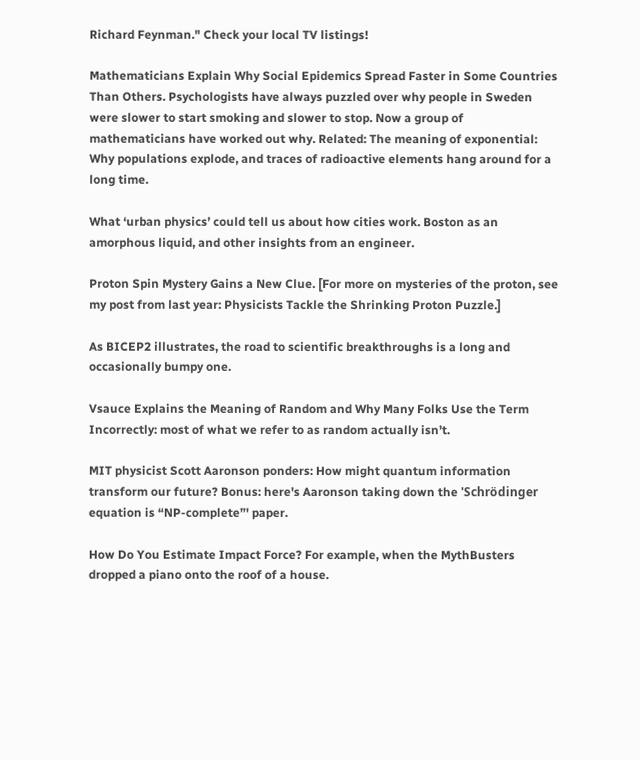Richard Feynman." Check your local TV listings!

Mathematicians Explain Why Social Epidemics Spread Faster in Some Countries Than Others. Psychologists have always puzzled over why people in Sweden were slower to start smoking and slower to stop. Now a group of mathematicians have worked out why. Related: The meaning of exponential: Why populations explode, and traces of radioactive elements hang around for a long time.

What ‘urban physics’ could tell us about how cities work. Boston as an amorphous liquid, and other insights from an engineer.

Proton Spin Mystery Gains a New Clue. [For more on mysteries of the proton, see my post from last year: Physicists Tackle the Shrinking Proton Puzzle.]

As BICEP2 illustrates, the road to scientific breakthroughs is a long and occasionally bumpy one.

Vsauce Explains the Meaning of Random and Why Many Folks Use the Term Incorrectly: most of what we refer to as random actually isn’t.

MIT physicist Scott Aaronson ponders: How might quantum information transform our future? Bonus: here's Aaronson taking down the 'Schrödinger equation is “NP-complete”' paper.

How Do You Estimate Impact Force? For example, when the MythBusters dropped a piano onto the roof of a house.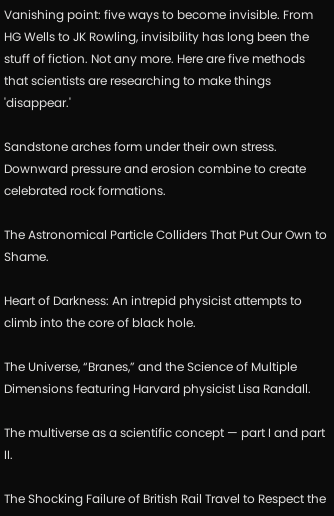Vanishing point: five ways to become invisible. From HG Wells to JK Rowling, invisibility has long been the stuff of fiction. Not any more. Here are five methods that scientists are researching to make things 'disappear.'

Sandstone arches form under their own stress. Downward pressure and erosion combine to create celebrated rock formations.

The Astronomical Particle Colliders That Put Our Own to Shame.

Heart of Darkness: An intrepid physicist attempts to climb into the core of black hole.

The Universe, “Branes,” and the Science of Multiple Dimensions featuring Harvard physicist Lisa Randall.

The multiverse as a scientific concept — part I and part II.

The Shocking Failure of British Rail Travel to Respect the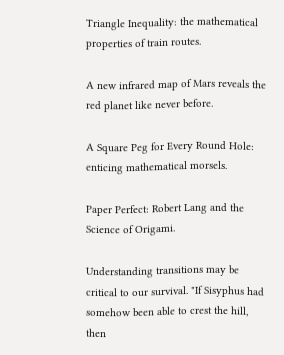Triangle Inequality: the mathematical properties of train routes.

A new infrared map of Mars reveals the red planet like never before.

A Square Peg for Every Round Hole: enticing mathematical morsels.

Paper Perfect: Robert Lang and the Science of Origami.

Understanding transitions may be critical to our survival. "If Sisyphus had somehow been able to crest the hill, then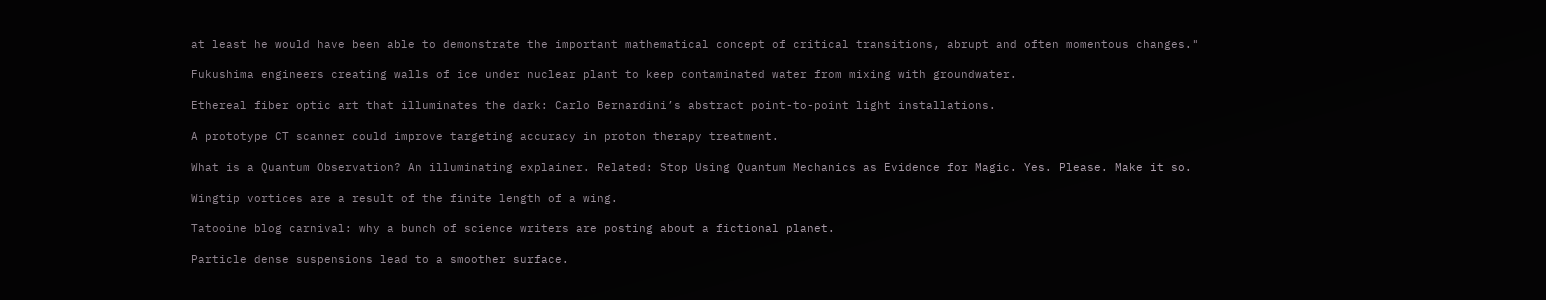at least he would have been able to demonstrate the important mathematical concept of critical transitions, abrupt and often momentous changes."

Fukushima engineers creating walls of ice under nuclear plant to keep contaminated water from mixing with groundwater.

Ethereal fiber optic art that illuminates the dark: Carlo Bernardini’s abstract point-to-point light installations.

A prototype CT scanner could improve targeting accuracy in proton therapy treatment.

What is a Quantum Observation? An illuminating explainer. Related: Stop Using Quantum Mechanics as Evidence for Magic. Yes. Please. Make it so.

Wingtip vortices are a result of the finite length of a wing.

Tatooine blog carnival: why a bunch of science writers are posting about a fictional planet.

Particle dense suspensions lead to a smoother surface.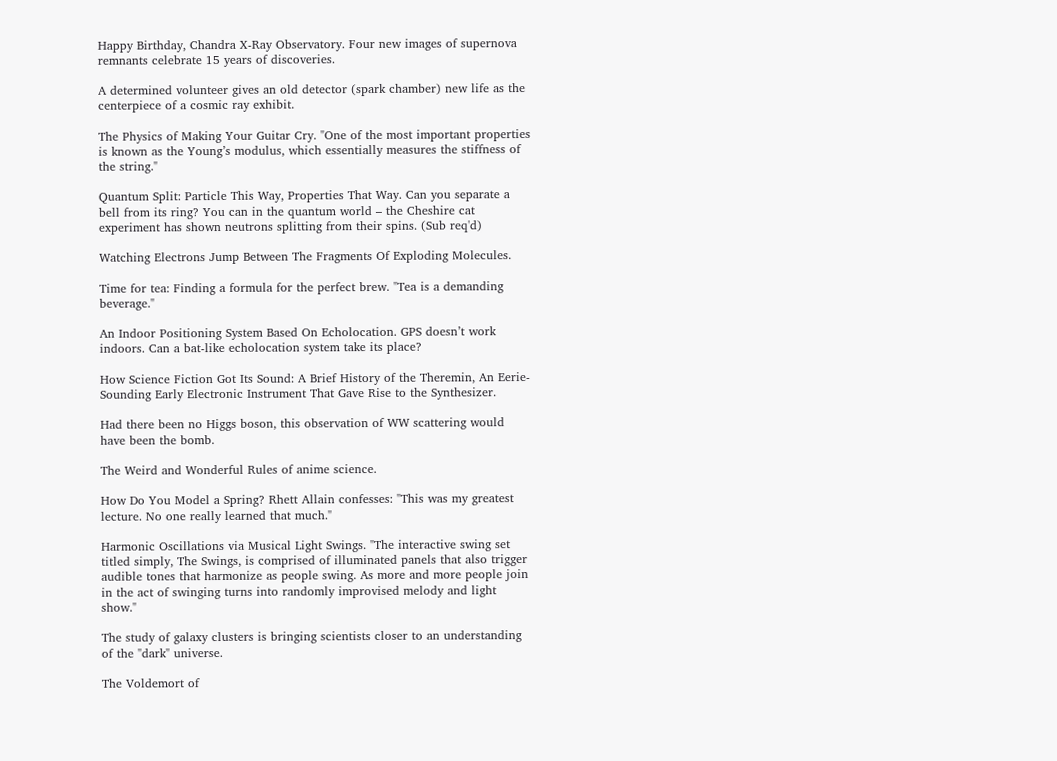Happy Birthday, Chandra X-Ray Observatory. Four new images of supernova remnants celebrate 15 years of discoveries.

A determined volunteer gives an old detector (spark chamber) new life as the centerpiece of a cosmic ray exhibit.

The Physics of Making Your Guitar Cry. "One of the most important properties is known as the Young’s modulus, which essentially measures the stiffness of the string."

Quantum Split: Particle This Way, Properties That Way. Can you separate a bell from its ring? You can in the quantum world – the Cheshire cat experiment has shown neutrons splitting from their spins. (Sub req'd)

Watching Electrons Jump Between The Fragments Of Exploding Molecules.

Time for tea: Finding a formula for the perfect brew. "Tea is a demanding beverage."

An Indoor Positioning System Based On Echolocation. GPS doesn’t work indoors. Can a bat-like echolocation system take its place?

How Science Fiction Got Its Sound: A Brief History of the Theremin, An Eerie-Sounding Early Electronic Instrument That Gave Rise to the Synthesizer.

Had there been no Higgs boson, this observation of WW scattering would have been the bomb.

The Weird and Wonderful Rules of anime science.

How Do You Model a Spring? Rhett Allain confesses: "This was my greatest lecture. No one really learned that much."

Harmonic Oscillations via Musical Light Swings. "The interactive swing set titled simply, The Swings, is comprised of illuminated panels that also trigger audible tones that harmonize as people swing. As more and more people join in the act of swinging turns into randomly improvised melody and light show."

The study of galaxy clusters is bringing scientists closer to an understanding of the "dark" universe.

The Voldemort of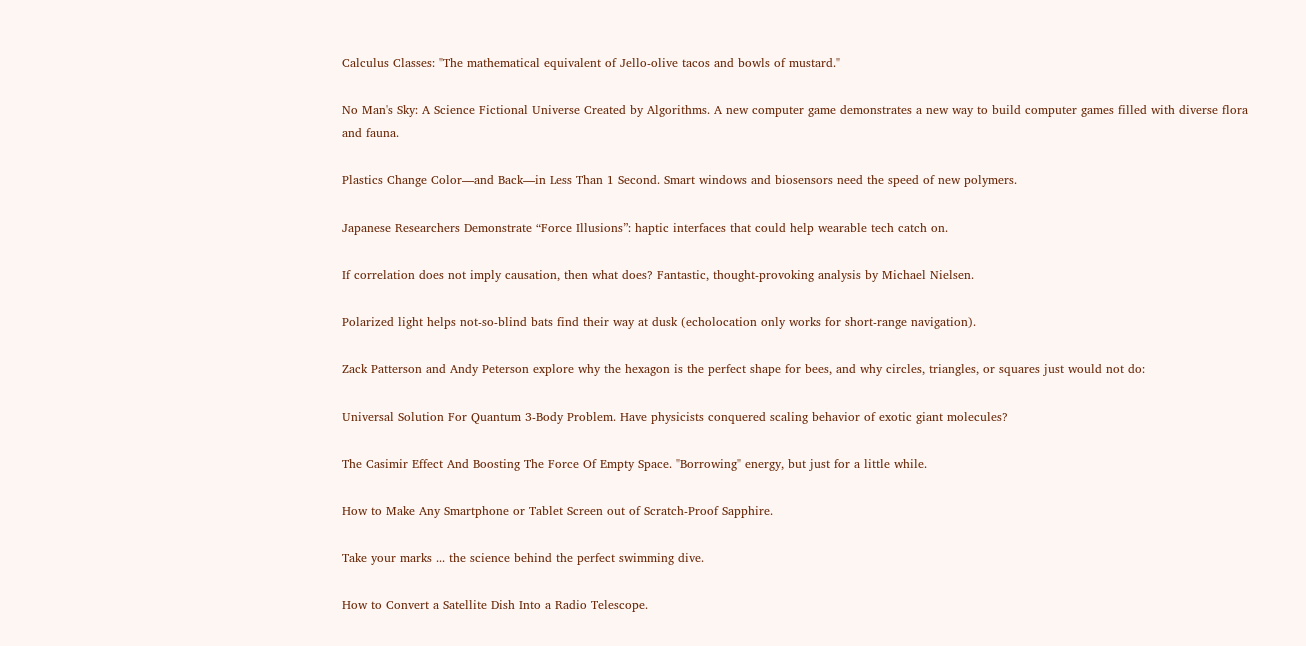Calculus Classes: "The mathematical equivalent of Jello-olive tacos and bowls of mustard."

No Man's Sky: A Science Fictional Universe Created by Algorithms. A new computer game demonstrates a new way to build computer games filled with diverse flora and fauna.

Plastics Change Color—and Back—in Less Than 1 Second. Smart windows and biosensors need the speed of new polymers.

Japanese Researchers Demonstrate “Force Illusions”: haptic interfaces that could help wearable tech catch on.

If correlation does not imply causation, then what does? Fantastic, thought-provoking analysis by Michael Nielsen.

Polarized light helps not-so-blind bats find their way at dusk (echolocation only works for short-range navigation).

Zack Patterson and Andy Peterson explore why the hexagon is the perfect shape for bees, and why circles, triangles, or squares just would not do:

Universal Solution For Quantum 3-Body Problem. Have physicists conquered scaling behavior of exotic giant molecules?

The Casimir Effect And Boosting The Force Of Empty Space. "Borrowing" energy, but just for a little while.

How to Make Any Smartphone or Tablet Screen out of Scratch-Proof Sapphire.

Take your marks ... the science behind the perfect swimming dive.

How to Convert a Satellite Dish Into a Radio Telescope.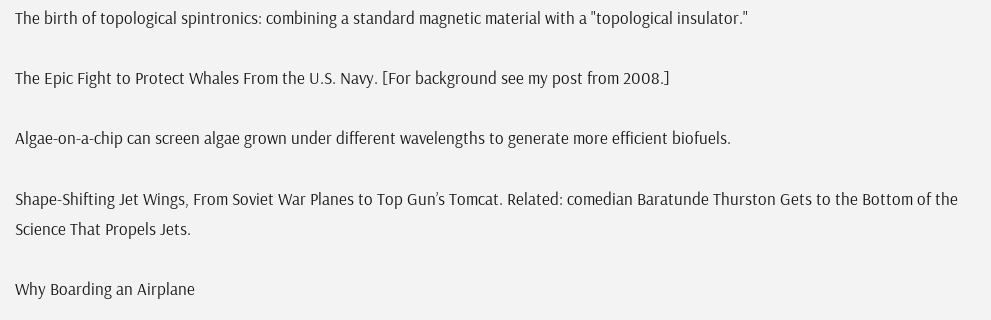The birth of topological spintronics: combining a standard magnetic material with a "topological insulator."

The Epic Fight to Protect Whales From the U.S. Navy. [For background see my post from 2008.]

Algae-on-a-chip can screen algae grown under different wavelengths to generate more efficient biofuels.

Shape-Shifting Jet Wings, From Soviet War Planes to Top Gun’s Tomcat. Related: comedian Baratunde Thurston Gets to the Bottom of the Science That Propels Jets.

Why Boarding an Airplane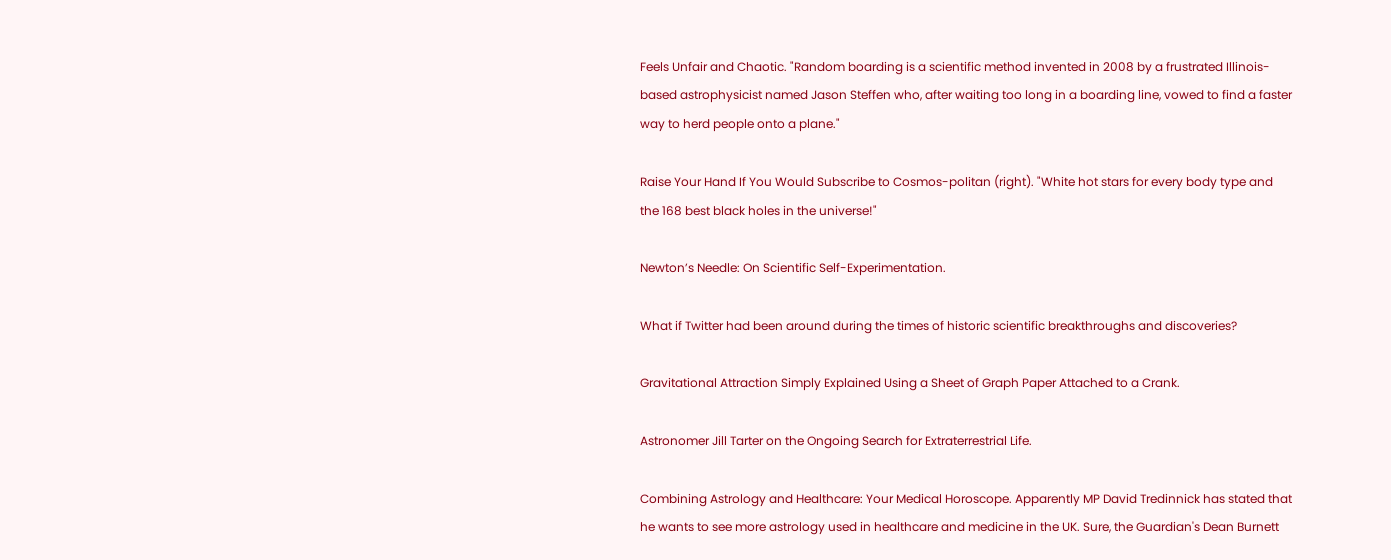Feels Unfair and Chaotic. "Random boarding is a scientific method invented in 2008 by a frustrated Illinois-based astrophysicist named Jason Steffen who, after waiting too long in a boarding line, vowed to find a faster way to herd people onto a plane."

Raise Your Hand If You Would Subscribe to Cosmos-politan (right). "White hot stars for every body type and the 168 best black holes in the universe!"

Newton’s Needle: On Scientific Self-Experimentation.

What if Twitter had been around during the times of historic scientific breakthroughs and discoveries?

Gravitational Attraction Simply Explained Using a Sheet of Graph Paper Attached to a Crank.

Astronomer Jill Tarter on the Ongoing Search for Extraterrestrial Life.

Combining Astrology and Healthcare: Your Medical Horoscope. Apparently MP David Tredinnick has stated that he wants to see more astrology used in healthcare and medicine in the UK. Sure, the Guardian's Dean Burnett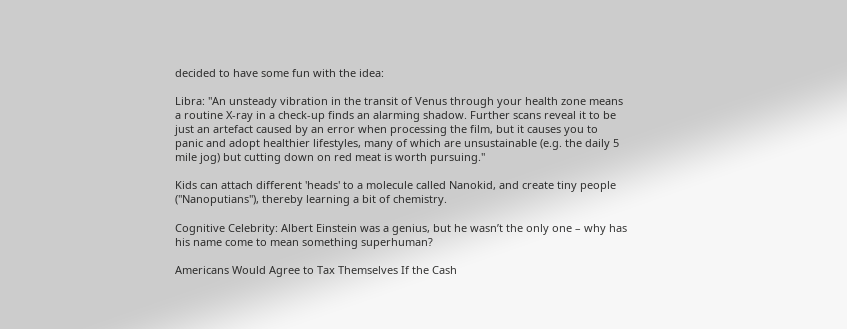decided to have some fun with the idea:

Libra: "An unsteady vibration in the transit of Venus through your health zone means a routine X-ray in a check-up finds an alarming shadow. Further scans reveal it to be just an artefact caused by an error when processing the film, but it causes you to panic and adopt healthier lifestyles, many of which are unsustainable (e.g. the daily 5 mile jog) but cutting down on red meat is worth pursuing."

Kids can attach different 'heads' to a molecule called Nanokid, and create tiny people ("Nanoputians"), thereby learning a bit of chemistry.

Cognitive Celebrity: Albert Einstein was a genius, but he wasn’t the only one – why has his name come to mean something superhuman?

Americans Would Agree to Tax Themselves If the Cash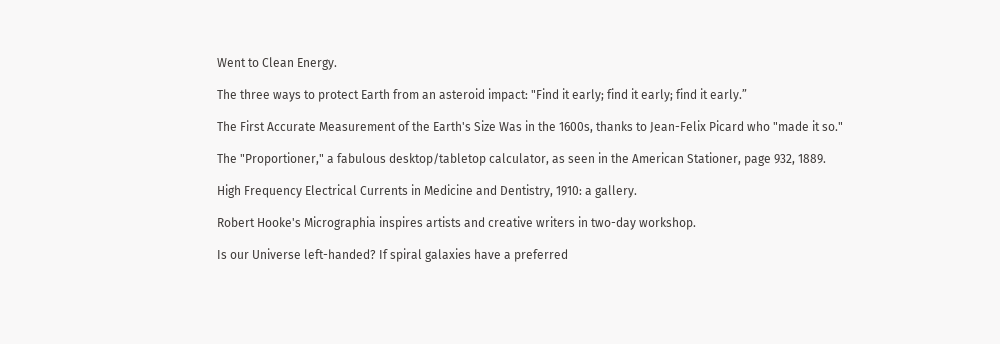Went to Clean Energy.

The three ways to protect Earth from an asteroid impact: "Find it early; find it early; find it early.”

The First Accurate Measurement of the Earth's Size Was in the 1600s, thanks to Jean-Felix Picard who "made it so."

The "Proportioner," a fabulous desktop/tabletop calculator, as seen in the American Stationer, page 932, 1889.

High Frequency Electrical Currents in Medicine and Dentistry, 1910: a gallery.

Robert Hooke's Micrographia inspires artists and creative writers in two-day workshop.

Is our Universe left-handed? If spiral galaxies have a preferred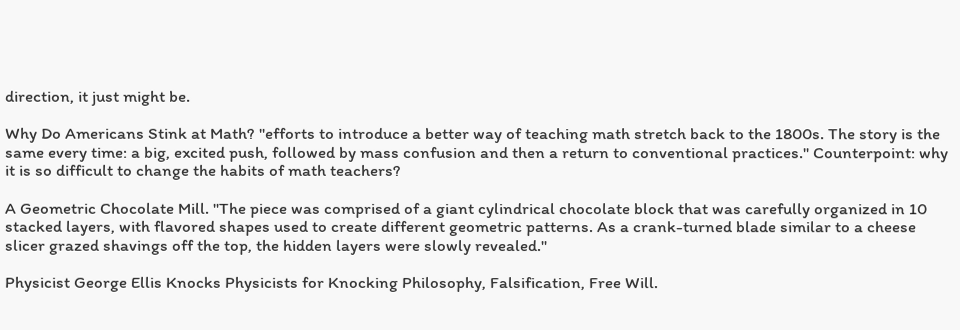direction, it just might be.

Why Do Americans Stink at Math? "efforts to introduce a better way of teaching math stretch back to the 1800s. The story is the same every time: a big, excited push, followed by mass confusion and then a return to conventional practices." Counterpoint: why it is so difficult to change the habits of math teachers?

A Geometric Chocolate Mill. "The piece was comprised of a giant cylindrical chocolate block that was carefully organized in 10 stacked layers, with flavored shapes used to create different geometric patterns. As a crank-turned blade similar to a cheese slicer grazed shavings off the top, the hidden layers were slowly revealed."

Physicist George Ellis Knocks Physicists for Knocking Philosophy, Falsification, Free Will.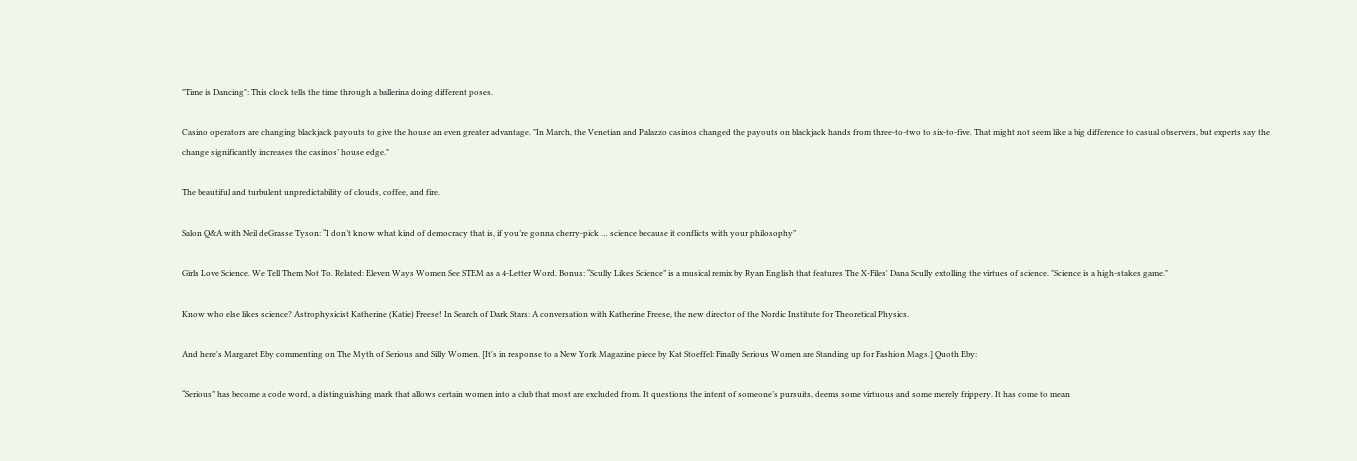"Time is Dancing": This clock tells the time through a ballerina doing different poses.

Casino operators are changing blackjack payouts to give the house an even greater advantage. "In March, the Venetian and Palazzo casinos changed the payouts on blackjack hands from three-to-two to six-to-five. That might not seem like a big difference to casual observers, but experts say the change significantly increases the casinos’ house edge."

The beautiful and turbulent unpredictability of clouds, coffee, and fire.

Salon Q&A with Neil deGrasse Tyson: “I don’t know what kind of democracy that is, if you’re gonna cherry-pick … science because it conflicts with your philosophy”

Girls Love Science. We Tell Them Not To. Related: Eleven Ways Women See STEM as a 4-Letter Word. Bonus: “Scully Likes Science” is a musical remix by Ryan English that features The X-Files' Dana Scully extolling the virtues of science. "Science is a high-stakes game."

Know who else likes science? Astrophysicist Katherine (Katie) Freese! In Search of Dark Stars: A conversation with Katherine Freese, the new director of the Nordic Institute for Theoretical Physics.

And here's Margaret Eby commenting on The Myth of Serious and Silly Women. [It's in response to a New York Magazine piece by Kat Stoeffel: Finally Serious Women are Standing up for Fashion Mags.] Quoth Eby:

“Serious” has become a code word, a distinguishing mark that allows certain women into a club that most are excluded from. It questions the intent of someone’s pursuits, deems some virtuous and some merely frippery. It has come to mean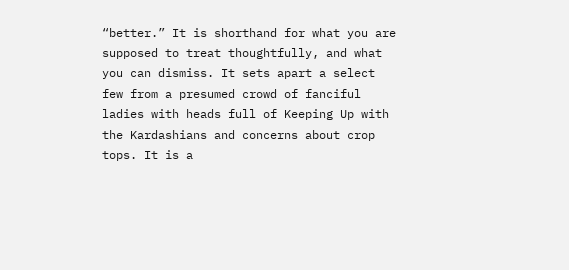“better.” It is shorthand for what you are supposed to treat thoughtfully, and what you can dismiss. It sets apart a select few from a presumed crowd of fanciful ladies with heads full of Keeping Up with the Kardashians and concerns about crop tops. It is a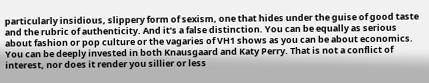particularly insidious, slippery form of sexism, one that hides under the guise of good taste and the rubric of authenticity. And it’s a false distinction. You can be equally as serious about fashion or pop culture or the vagaries of VH1 shows as you can be about economics. You can be deeply invested in both Knausgaard and Katy Perry. That is not a conflict of interest, nor does it render you sillier or less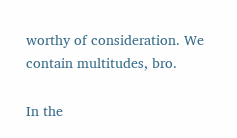worthy of consideration. We contain multitudes, bro.

In the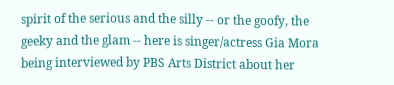spirit of the serious and the silly -- or the goofy, the geeky and the glam -- here is singer/actress Gia Mora being interviewed by PBS Arts District about her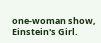one-woman show, Einstein's Girl.